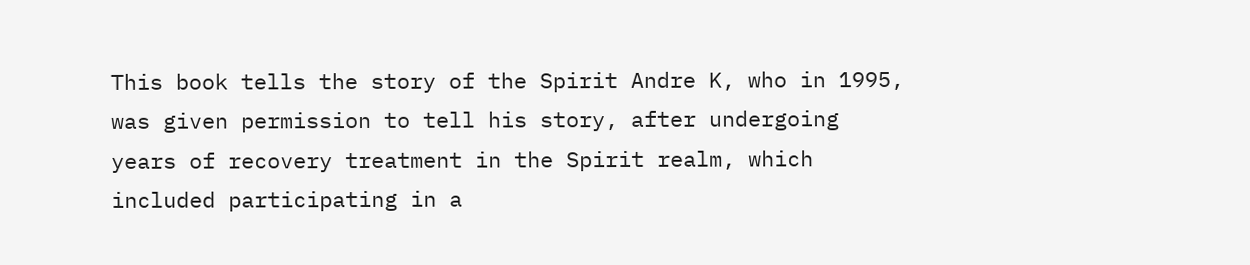This book tells the story of the Spirit Andre K, who in 1995, was given permission to tell his story, after undergoing years of recovery treatment in the Spirit realm, which included participating in a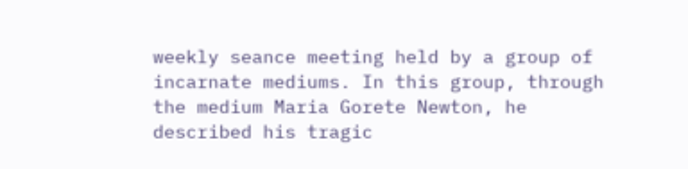weekly seance meeting held by a group of incarnate mediums. In this group, through the medium Maria Gorete Newton, he described his tragic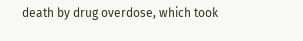death by drug overdose, which took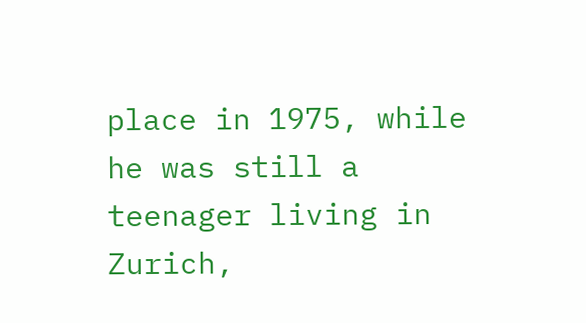place in 1975, while he was still a teenager living in Zurich,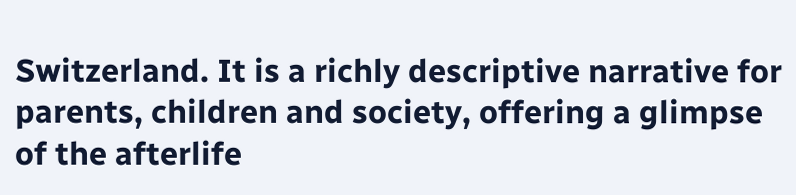Switzerland. It is a richly descriptive narrative for parents, children and society, offering a glimpse of the afterlife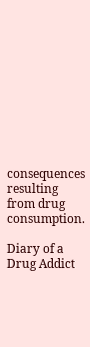consequences resulting from drug consumption.

Diary of a Drug Addict